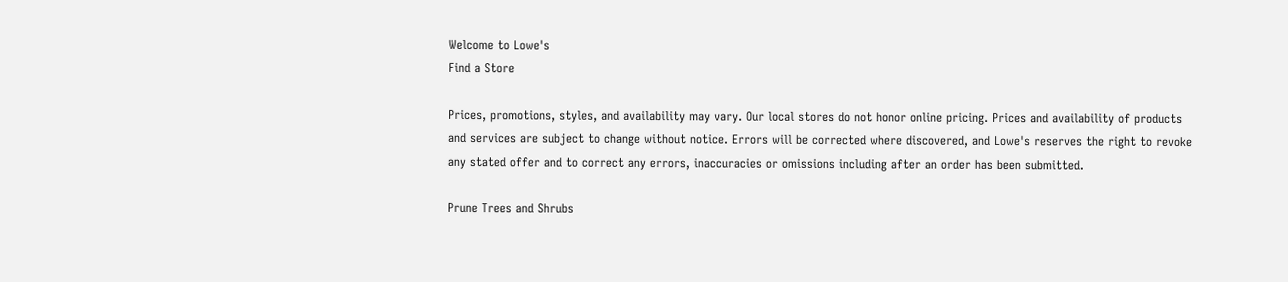Welcome to Lowe's
Find a Store

Prices, promotions, styles, and availability may vary. Our local stores do not honor online pricing. Prices and availability of products and services are subject to change without notice. Errors will be corrected where discovered, and Lowe's reserves the right to revoke any stated offer and to correct any errors, inaccuracies or omissions including after an order has been submitted.

Prune Trees and Shrubs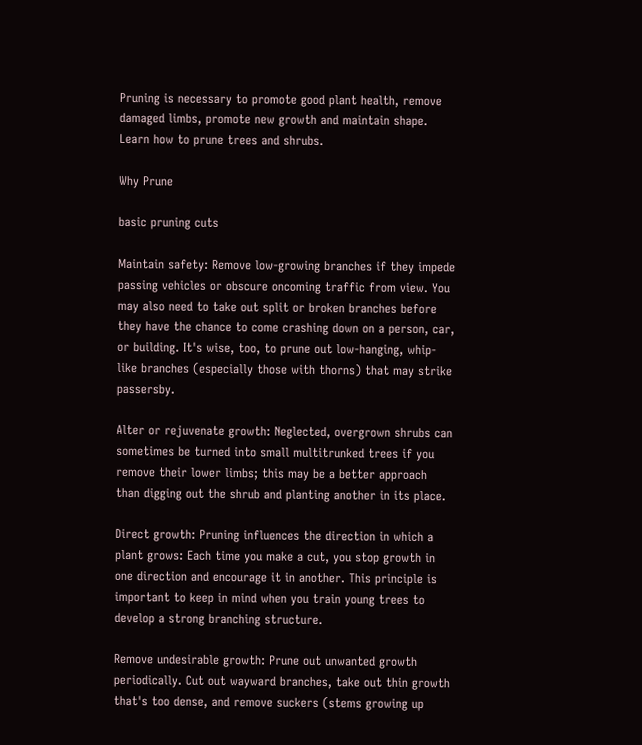Pruning is necessary to promote good plant health, remove damaged limbs, promote new growth and maintain shape. Learn how to prune trees and shrubs.

Why Prune

basic pruning cuts

Maintain safety: Remove low-growing branches if they impede passing vehicles or obscure oncoming traffic from view. You may also need to take out split or broken branches before they have the chance to come crashing down on a person, car, or building. It's wise, too, to prune out low-hanging, whip-like branches (especially those with thorns) that may strike passersby.

Alter or rejuvenate growth: Neglected, overgrown shrubs can sometimes be turned into small multitrunked trees if you remove their lower limbs; this may be a better approach than digging out the shrub and planting another in its place.

Direct growth: Pruning influences the direction in which a plant grows: Each time you make a cut, you stop growth in one direction and encourage it in another. This principle is important to keep in mind when you train young trees to develop a strong branching structure.

Remove undesirable growth: Prune out unwanted growth periodically. Cut out wayward branches, take out thin growth that's too dense, and remove suckers (stems growing up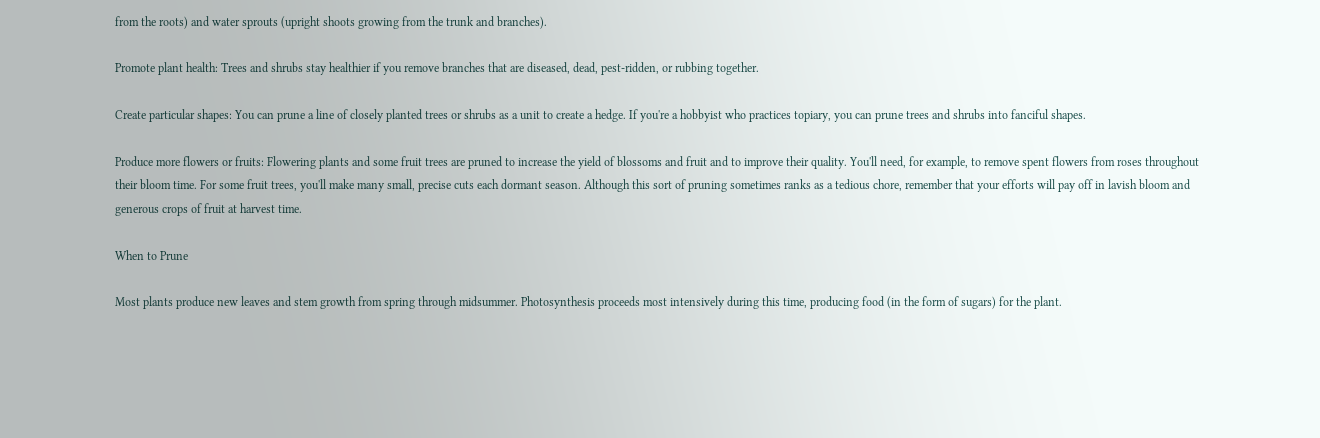from the roots) and water sprouts (upright shoots growing from the trunk and branches).

Promote plant health: Trees and shrubs stay healthier if you remove branches that are diseased, dead, pest-ridden, or rubbing together.

Create particular shapes: You can prune a line of closely planted trees or shrubs as a unit to create a hedge. If you're a hobbyist who practices topiary, you can prune trees and shrubs into fanciful shapes.

Produce more flowers or fruits: Flowering plants and some fruit trees are pruned to increase the yield of blossoms and fruit and to improve their quality. You'll need, for example, to remove spent flowers from roses throughout their bloom time. For some fruit trees, you'll make many small, precise cuts each dormant season. Although this sort of pruning sometimes ranks as a tedious chore, remember that your efforts will pay off in lavish bloom and generous crops of fruit at harvest time.

When to Prune

Most plants produce new leaves and stem growth from spring through midsummer. Photosynthesis proceeds most intensively during this time, producing food (in the form of sugars) for the plant.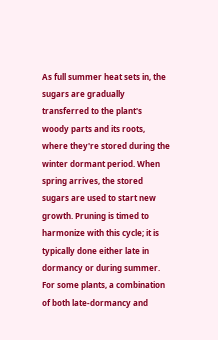As full summer heat sets in, the sugars are gradually transferred to the plant's woody parts and its roots, where they're stored during the winter dormant period. When spring arrives, the stored sugars are used to start new growth. Pruning is timed to harmonize with this cycle; it is typically done either late in dormancy or during summer. For some plants, a combination of both late-dormancy and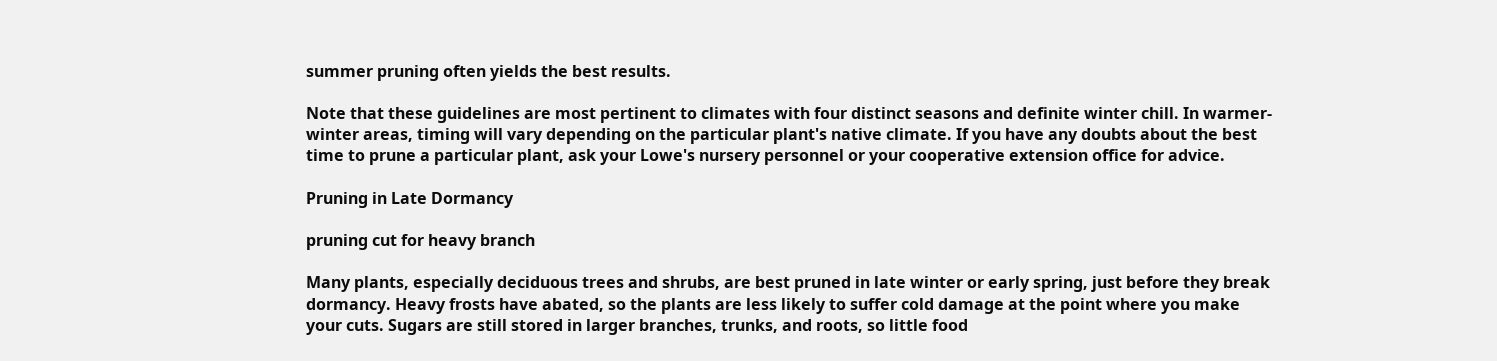summer pruning often yields the best results.

Note that these guidelines are most pertinent to climates with four distinct seasons and definite winter chill. In warmer-winter areas, timing will vary depending on the particular plant's native climate. If you have any doubts about the best time to prune a particular plant, ask your Lowe's nursery personnel or your cooperative extension office for advice.

Pruning in Late Dormancy

pruning cut for heavy branch

Many plants, especially deciduous trees and shrubs, are best pruned in late winter or early spring, just before they break dormancy. Heavy frosts have abated, so the plants are less likely to suffer cold damage at the point where you make your cuts. Sugars are still stored in larger branches, trunks, and roots, so little food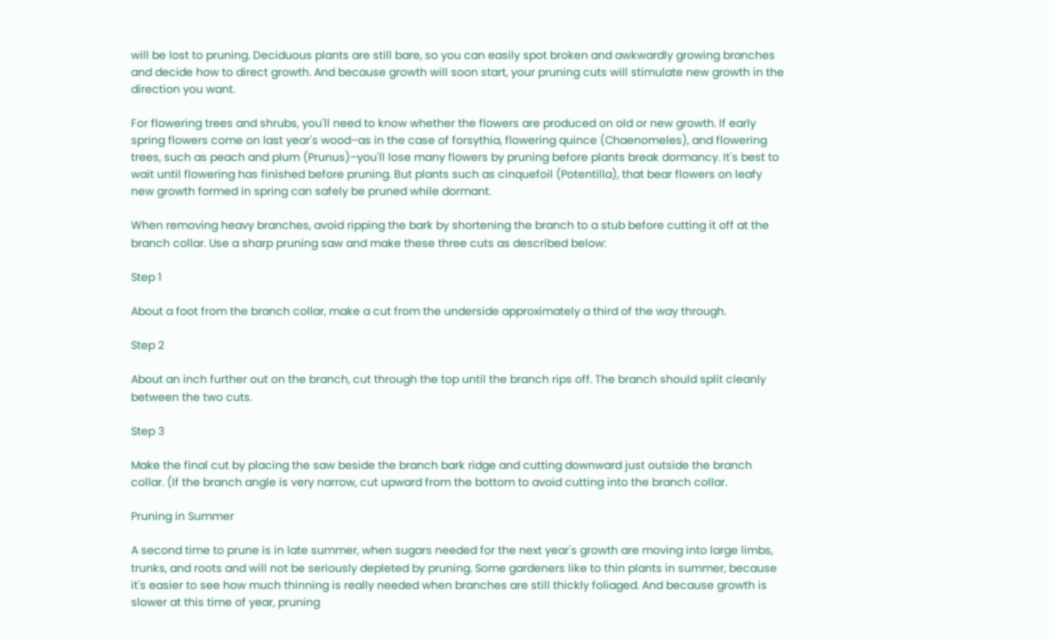will be lost to pruning. Deciduous plants are still bare, so you can easily spot broken and awkwardly growing branches and decide how to direct growth. And because growth will soon start, your pruning cuts will stimulate new growth in the direction you want.

For flowering trees and shrubs, you'll need to know whether the flowers are produced on old or new growth. If early spring flowers come on last year's wood–as in the case of forsythia, flowering quince (Chaenomeles), and flowering trees, such as peach and plum (Prunus)–you'll lose many flowers by pruning before plants break dormancy. It's best to wait until flowering has finished before pruning. But plants such as cinquefoil (Potentilla), that bear flowers on leafy new growth formed in spring can safely be pruned while dormant.

When removing heavy branches, avoid ripping the bark by shortening the branch to a stub before cutting it off at the branch collar. Use a sharp pruning saw and make these three cuts as described below:

Step 1

About a foot from the branch collar, make a cut from the underside approximately a third of the way through.

Step 2

About an inch further out on the branch, cut through the top until the branch rips off. The branch should split cleanly between the two cuts.

Step 3

Make the final cut by placing the saw beside the branch bark ridge and cutting downward just outside the branch collar. (If the branch angle is very narrow, cut upward from the bottom to avoid cutting into the branch collar.

Pruning in Summer

A second time to prune is in late summer, when sugars needed for the next year's growth are moving into large limbs, trunks, and roots and will not be seriously depleted by pruning. Some gardeners like to thin plants in summer, because it's easier to see how much thinning is really needed when branches are still thickly foliaged. And because growth is slower at this time of year, pruning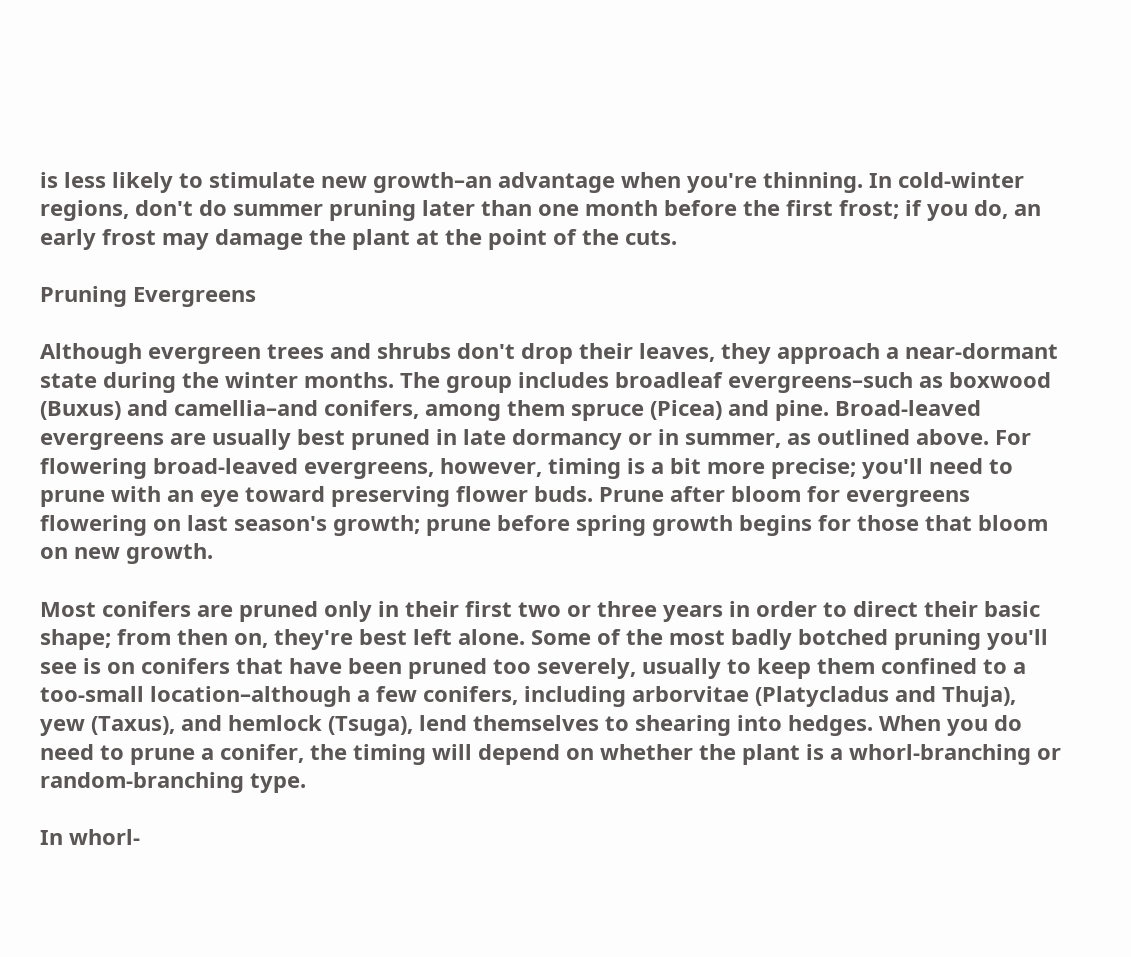is less likely to stimulate new growth–an advantage when you're thinning. In cold-winter regions, don't do summer pruning later than one month before the first frost; if you do, an early frost may damage the plant at the point of the cuts.

Pruning Evergreens

Although evergreen trees and shrubs don't drop their leaves, they approach a near-dormant state during the winter months. The group includes broadleaf evergreens–such as boxwood (Buxus) and camellia–and conifers, among them spruce (Picea) and pine. Broad-leaved evergreens are usually best pruned in late dormancy or in summer, as outlined above. For flowering broad-leaved evergreens, however, timing is a bit more precise; you'll need to prune with an eye toward preserving flower buds. Prune after bloom for evergreens flowering on last season's growth; prune before spring growth begins for those that bloom on new growth.

Most conifers are pruned only in their first two or three years in order to direct their basic shape; from then on, they're best left alone. Some of the most badly botched pruning you'll see is on conifers that have been pruned too severely, usually to keep them confined to a too-small location–although a few conifers, including arborvitae (Platycladus and Thuja), yew (Taxus), and hemlock (Tsuga), lend themselves to shearing into hedges. When you do need to prune a conifer, the timing will depend on whether the plant is a whorl-branching or random-branching type.

In whorl-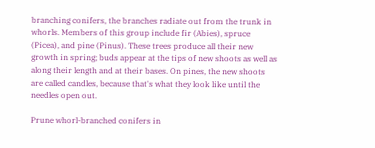branching conifers, the branches radiate out from the trunk in whorls. Members of this group include fir (Abies), spruce (Picea), and pine (Pinus). These trees produce all their new growth in spring; buds appear at the tips of new shoots as well as along their length and at their bases. On pines, the new shoots are called candles, because that's what they look like until the needles open out.

Prune whorl-branched conifers in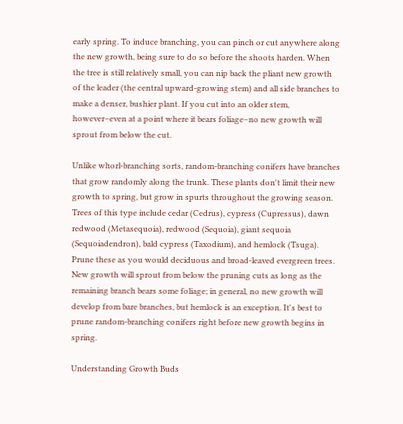early spring. To induce branching, you can pinch or cut anywhere along the new growth, being sure to do so before the shoots harden. When the tree is still relatively small, you can nip back the pliant new growth of the leader (the central upward-growing stem) and all side branches to make a denser, bushier plant. If you cut into an older stem, however–even at a point where it bears foliage–no new growth will sprout from below the cut.

Unlike whorl-branching sorts, random-branching conifers have branches that grow randomly along the trunk. These plants don't limit their new growth to spring, but grow in spurts throughout the growing season. Trees of this type include cedar (Cedrus), cypress (Cupressus), dawn redwood (Metasequoia), redwood (Sequoia), giant sequoia (Sequoiadendron), bald cypress (Taxodium), and hemlock (Tsuga). Prune these as you would deciduous and broad-leaved evergreen trees. New growth will sprout from below the pruning cuts as long as the remaining branch bears some foliage; in general, no new growth will develop from bare branches, but hemlock is an exception. It's best to prune random-branching conifers right before new growth begins in spring.

Understanding Growth Buds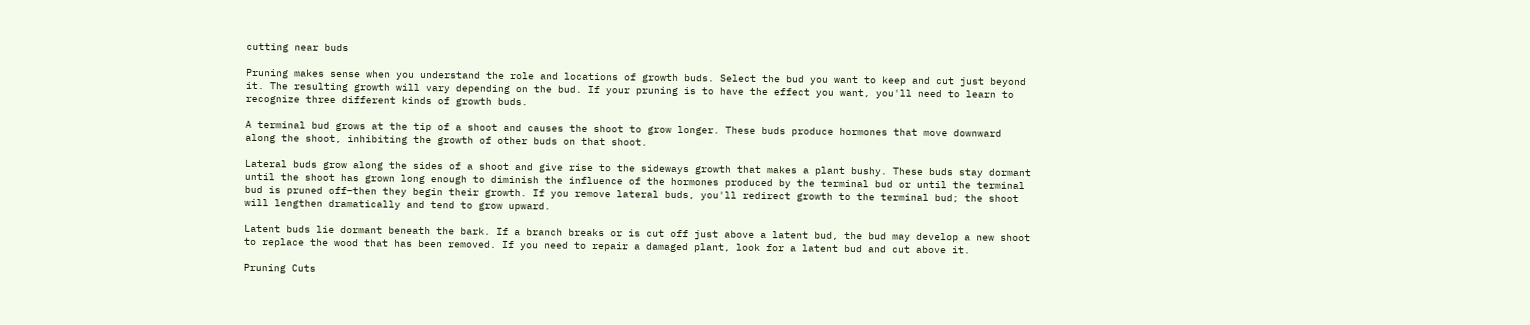cutting near buds

Pruning makes sense when you understand the role and locations of growth buds. Select the bud you want to keep and cut just beyond it. The resulting growth will vary depending on the bud. If your pruning is to have the effect you want, you'll need to learn to recognize three different kinds of growth buds.

A terminal bud grows at the tip of a shoot and causes the shoot to grow longer. These buds produce hormones that move downward along the shoot, inhibiting the growth of other buds on that shoot.

Lateral buds grow along the sides of a shoot and give rise to the sideways growth that makes a plant bushy. These buds stay dormant until the shoot has grown long enough to diminish the influence of the hormones produced by the terminal bud or until the terminal bud is pruned off–then they begin their growth. If you remove lateral buds, you'll redirect growth to the terminal bud; the shoot will lengthen dramatically and tend to grow upward.

Latent buds lie dormant beneath the bark. If a branch breaks or is cut off just above a latent bud, the bud may develop a new shoot to replace the wood that has been removed. If you need to repair a damaged plant, look for a latent bud and cut above it.

Pruning Cuts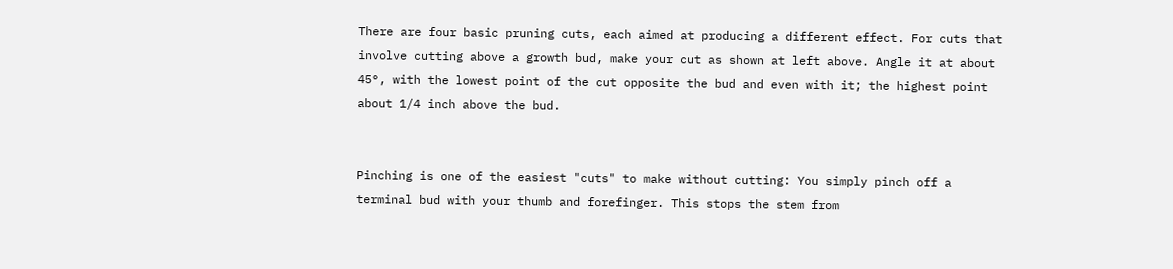There are four basic pruning cuts, each aimed at producing a different effect. For cuts that involve cutting above a growth bud, make your cut as shown at left above. Angle it at about 45°, with the lowest point of the cut opposite the bud and even with it; the highest point about 1/4 inch above the bud.


Pinching is one of the easiest "cuts" to make without cutting: You simply pinch off a terminal bud with your thumb and forefinger. This stops the stem from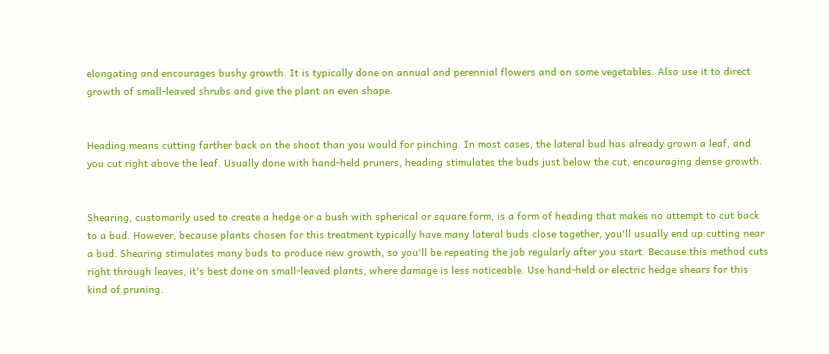elongating and encourages bushy growth. It is typically done on annual and perennial flowers and on some vegetables. Also use it to direct growth of small-leaved shrubs and give the plant an even shape.


Heading means cutting farther back on the shoot than you would for pinching. In most cases, the lateral bud has already grown a leaf, and you cut right above the leaf. Usually done with hand-held pruners, heading stimulates the buds just below the cut, encouraging dense growth.


Shearing, customarily used to create a hedge or a bush with spherical or square form, is a form of heading that makes no attempt to cut back to a bud. However, because plants chosen for this treatment typically have many lateral buds close together, you'll usually end up cutting near a bud. Shearing stimulates many buds to produce new growth, so you'll be repeating the job regularly after you start. Because this method cuts right through leaves, it's best done on small-leaved plants, where damage is less noticeable. Use hand-held or electric hedge shears for this kind of pruning.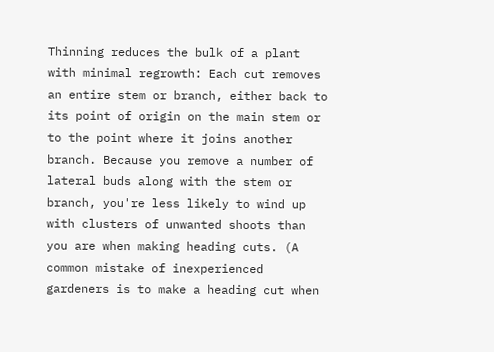Thinning reduces the bulk of a plant with minimal regrowth: Each cut removes an entire stem or branch, either back to its point of origin on the main stem or to the point where it joins another branch. Because you remove a number of lateral buds along with the stem or branch, you're less likely to wind up with clusters of unwanted shoots than you are when making heading cuts. (A common mistake of inexperienced gardeners is to make a heading cut when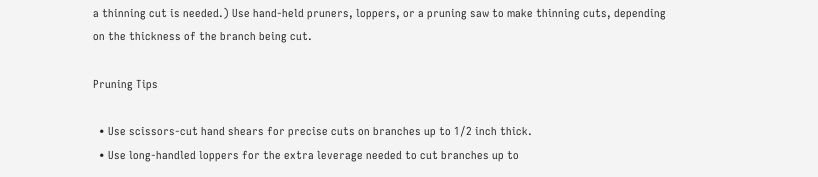a thinning cut is needed.) Use hand-held pruners, loppers, or a pruning saw to make thinning cuts, depending on the thickness of the branch being cut.

Pruning Tips

  • Use scissors-cut hand shears for precise cuts on branches up to 1/2 inch thick.
  • Use long-handled loppers for the extra leverage needed to cut branches up to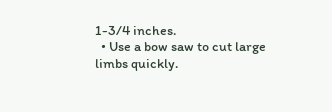1-3/4 inches.
  • Use a bow saw to cut large limbs quickly.